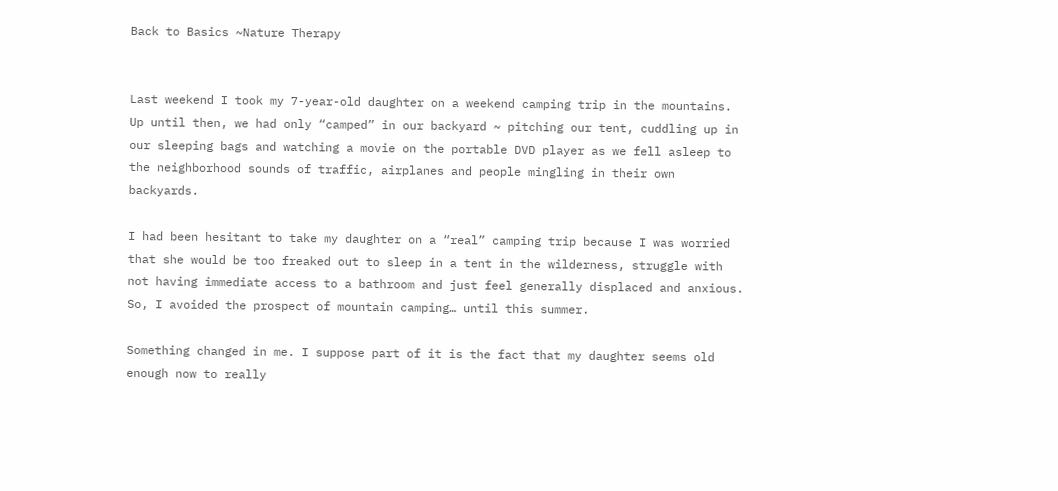Back to Basics ~Nature Therapy


Last weekend I took my 7-year-old daughter on a weekend camping trip in the mountains. Up until then, we had only “camped” in our backyard ~ pitching our tent, cuddling up in our sleeping bags and watching a movie on the portable DVD player as we fell asleep to the neighborhood sounds of traffic, airplanes and people mingling in their own backyards.

I had been hesitant to take my daughter on a “real” camping trip because I was worried that she would be too freaked out to sleep in a tent in the wilderness, struggle with not having immediate access to a bathroom and just feel generally displaced and anxious. So, I avoided the prospect of mountain camping… until this summer.

Something changed in me. I suppose part of it is the fact that my daughter seems old enough now to really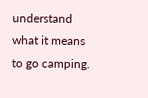understand what it means to go camping.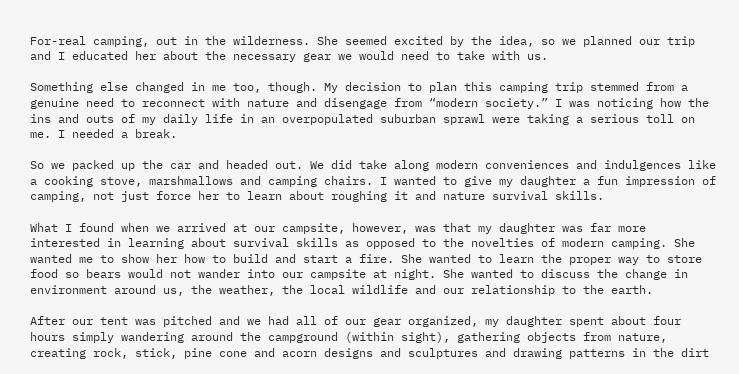For-real camping, out in the wilderness. She seemed excited by the idea, so we planned our trip and I educated her about the necessary gear we would need to take with us.

Something else changed in me too, though. My decision to plan this camping trip stemmed from a genuine need to reconnect with nature and disengage from “modern society.” I was noticing how the ins and outs of my daily life in an overpopulated suburban sprawl were taking a serious toll on me. I needed a break.

So we packed up the car and headed out. We did take along modern conveniences and indulgences like a cooking stove, marshmallows and camping chairs. I wanted to give my daughter a fun impression of camping, not just force her to learn about roughing it and nature survival skills.

What I found when we arrived at our campsite, however, was that my daughter was far more interested in learning about survival skills as opposed to the novelties of modern camping. She wanted me to show her how to build and start a fire. She wanted to learn the proper way to store food so bears would not wander into our campsite at night. She wanted to discuss the change in environment around us, the weather, the local wildlife and our relationship to the earth.

After our tent was pitched and we had all of our gear organized, my daughter spent about four hours simply wandering around the campground (within sight), gathering objects from nature, creating rock, stick, pine cone and acorn designs and sculptures and drawing patterns in the dirt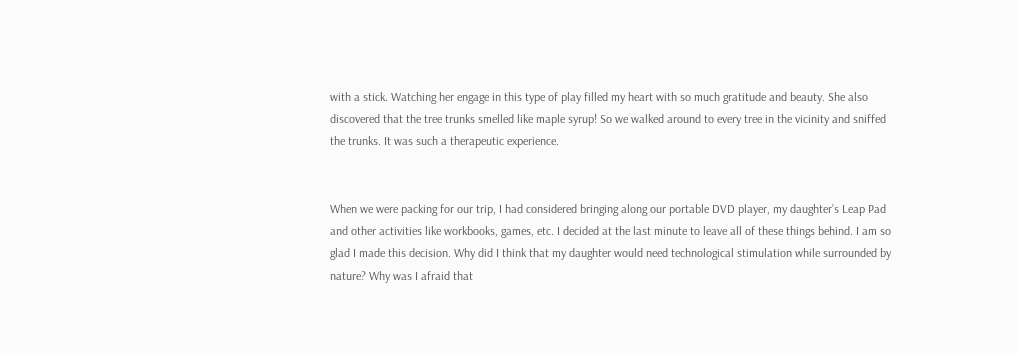with a stick. Watching her engage in this type of play filled my heart with so much gratitude and beauty. She also discovered that the tree trunks smelled like maple syrup! So we walked around to every tree in the vicinity and sniffed the trunks. It was such a therapeutic experience.


When we were packing for our trip, I had considered bringing along our portable DVD player, my daughter’s Leap Pad and other activities like workbooks, games, etc. I decided at the last minute to leave all of these things behind. I am so glad I made this decision. Why did I think that my daughter would need technological stimulation while surrounded by nature? Why was I afraid that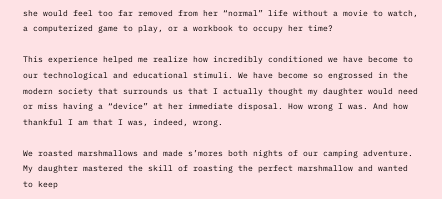she would feel too far removed from her “normal” life without a movie to watch, a computerized game to play, or a workbook to occupy her time?

This experience helped me realize how incredibly conditioned we have become to our technological and educational stimuli. We have become so engrossed in the modern society that surrounds us that I actually thought my daughter would need or miss having a “device” at her immediate disposal. How wrong I was. And how thankful I am that I was, indeed, wrong.

We roasted marshmallows and made s’mores both nights of our camping adventure. My daughter mastered the skill of roasting the perfect marshmallow and wanted to keep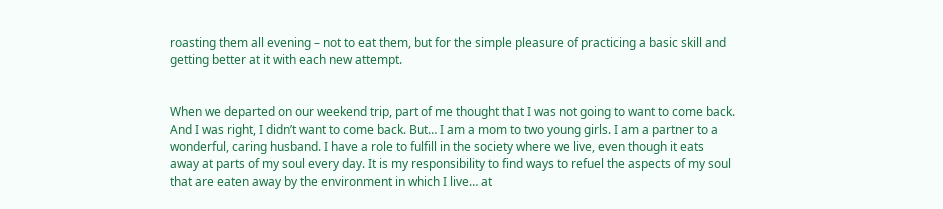roasting them all evening – not to eat them, but for the simple pleasure of practicing a basic skill and getting better at it with each new attempt.


When we departed on our weekend trip, part of me thought that I was not going to want to come back. And I was right, I didn’t want to come back. But… I am a mom to two young girls. I am a partner to a wonderful, caring husband. I have a role to fulfill in the society where we live, even though it eats away at parts of my soul every day. It is my responsibility to find ways to refuel the aspects of my soul that are eaten away by the environment in which I live… at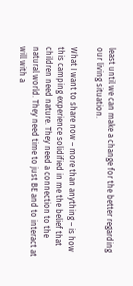least until we can make a change for the better regarding our living situation.

What I want to share now – more than anything – is how this camping experience solidified in me the belief that children need nature. They need a connection to the natural world. They need time to just BE and to interact at will with a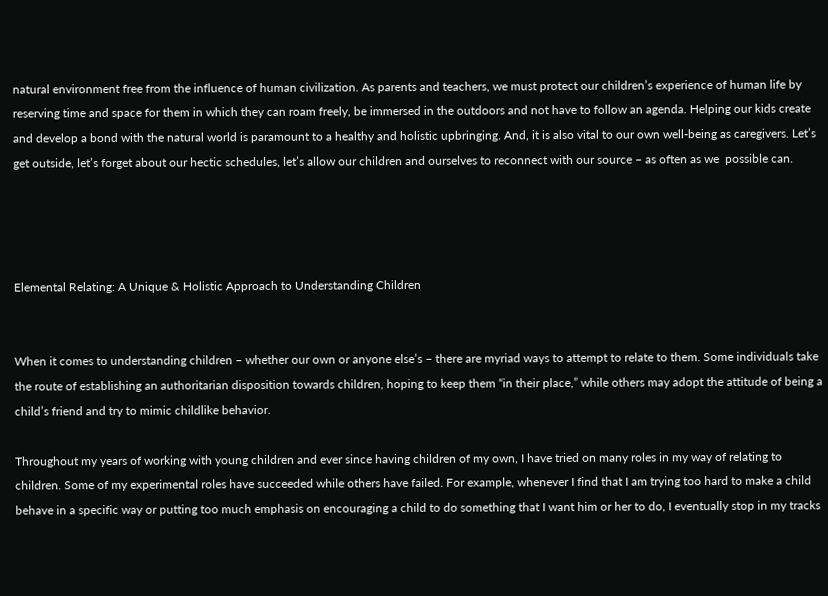natural environment free from the influence of human civilization. As parents and teachers, we must protect our children’s experience of human life by reserving time and space for them in which they can roam freely, be immersed in the outdoors and not have to follow an agenda. Helping our kids create and develop a bond with the natural world is paramount to a healthy and holistic upbringing. And, it is also vital to our own well-being as caregivers. Let’s get outside, let’s forget about our hectic schedules, let’s allow our children and ourselves to reconnect with our source – as often as we  possible can.




Elemental Relating: A Unique & Holistic Approach to Understanding Children


When it comes to understanding children – whether our own or anyone else’s – there are myriad ways to attempt to relate to them. Some individuals take the route of establishing an authoritarian disposition towards children, hoping to keep them “in their place,” while others may adopt the attitude of being a child’s friend and try to mimic childlike behavior.

Throughout my years of working with young children and ever since having children of my own, I have tried on many roles in my way of relating to children. Some of my experimental roles have succeeded while others have failed. For example, whenever I find that I am trying too hard to make a child behave in a specific way or putting too much emphasis on encouraging a child to do something that I want him or her to do, I eventually stop in my tracks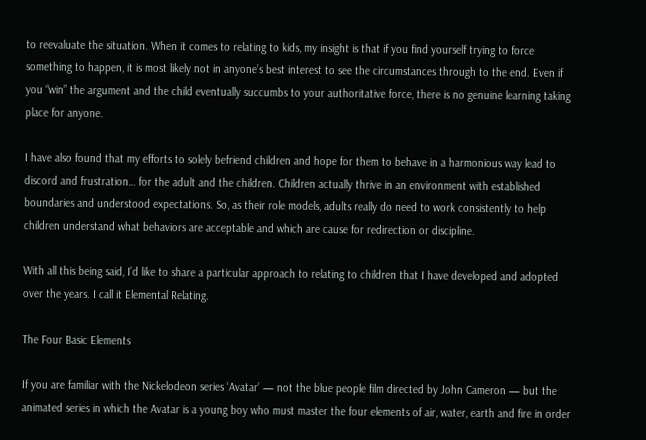to reevaluate the situation. When it comes to relating to kids, my insight is that if you find yourself trying to force something to happen, it is most likely not in anyone’s best interest to see the circumstances through to the end. Even if you “win” the argument and the child eventually succumbs to your authoritative force, there is no genuine learning taking place for anyone.

I have also found that my efforts to solely befriend children and hope for them to behave in a harmonious way lead to discord and frustration… for the adult and the children. Children actually thrive in an environment with established boundaries and understood expectations. So, as their role models, adults really do need to work consistently to help children understand what behaviors are acceptable and which are cause for redirection or discipline.

With all this being said, I’d like to share a particular approach to relating to children that I have developed and adopted over the years. I call it Elemental Relating.

The Four Basic Elements

If you are familiar with the Nickelodeon series ‘Avatar’ — not the blue people film directed by John Cameron — but the animated series in which the Avatar is a young boy who must master the four elements of air, water, earth and fire in order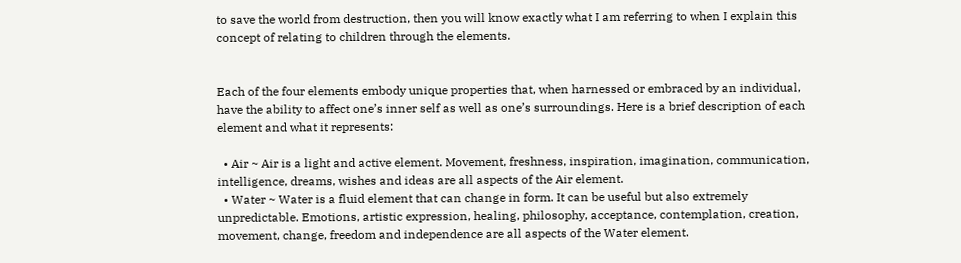to save the world from destruction, then you will know exactly what I am referring to when I explain this concept of relating to children through the elements.


Each of the four elements embody unique properties that, when harnessed or embraced by an individual, have the ability to affect one’s inner self as well as one’s surroundings. Here is a brief description of each element and what it represents:

  • Air ~ Air is a light and active element. Movement, freshness, inspiration, imagination, communication, intelligence, dreams, wishes and ideas are all aspects of the Air element.
  • Water ~ Water is a fluid element that can change in form. It can be useful but also extremely unpredictable. Emotions, artistic expression, healing, philosophy, acceptance, contemplation, creation, movement, change, freedom and independence are all aspects of the Water element.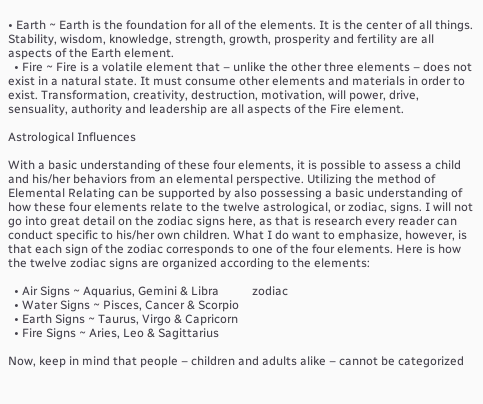• Earth ~ Earth is the foundation for all of the elements. It is the center of all things. Stability, wisdom, knowledge, strength, growth, prosperity and fertility are all aspects of the Earth element.
  • Fire ~ Fire is a volatile element that – unlike the other three elements – does not exist in a natural state. It must consume other elements and materials in order to exist. Transformation, creativity, destruction, motivation, will power, drive, sensuality, authority and leadership are all aspects of the Fire element.

Astrological Influences

With a basic understanding of these four elements, it is possible to assess a child and his/her behaviors from an elemental perspective. Utilizing the method of Elemental Relating can be supported by also possessing a basic understanding of how these four elements relate to the twelve astrological, or zodiac, signs. I will not go into great detail on the zodiac signs here, as that is research every reader can conduct specific to his/her own children. What I do want to emphasize, however, is that each sign of the zodiac corresponds to one of the four elements. Here is how the twelve zodiac signs are organized according to the elements:

  • Air Signs ~ Aquarius, Gemini & Libra           zodiac
  • Water Signs ~ Pisces, Cancer & Scorpio
  • Earth Signs ~ Taurus, Virgo & Capricorn
  • Fire Signs ~ Aries, Leo & Sagittarius

Now, keep in mind that people – children and adults alike – cannot be categorized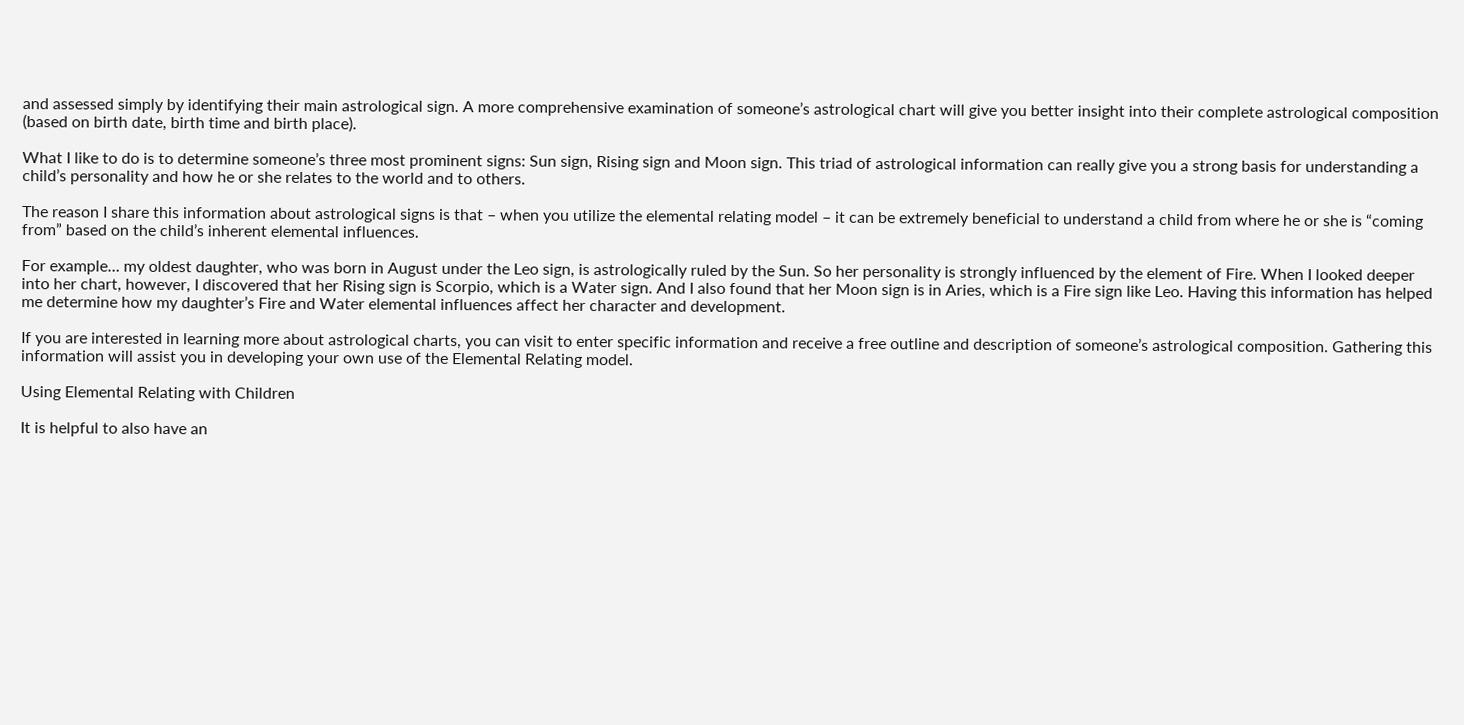and assessed simply by identifying their main astrological sign. A more comprehensive examination of someone’s astrological chart will give you better insight into their complete astrological composition (based on birth date, birth time and birth place).

What I like to do is to determine someone’s three most prominent signs: Sun sign, Rising sign and Moon sign. This triad of astrological information can really give you a strong basis for understanding a child’s personality and how he or she relates to the world and to others.

The reason I share this information about astrological signs is that – when you utilize the elemental relating model – it can be extremely beneficial to understand a child from where he or she is “coming from” based on the child’s inherent elemental influences.

For example… my oldest daughter, who was born in August under the Leo sign, is astrologically ruled by the Sun. So her personality is strongly influenced by the element of Fire. When I looked deeper into her chart, however, I discovered that her Rising sign is Scorpio, which is a Water sign. And I also found that her Moon sign is in Aries, which is a Fire sign like Leo. Having this information has helped me determine how my daughter’s Fire and Water elemental influences affect her character and development.

If you are interested in learning more about astrological charts, you can visit to enter specific information and receive a free outline and description of someone’s astrological composition. Gathering this information will assist you in developing your own use of the Elemental Relating model.

Using Elemental Relating with Children

It is helpful to also have an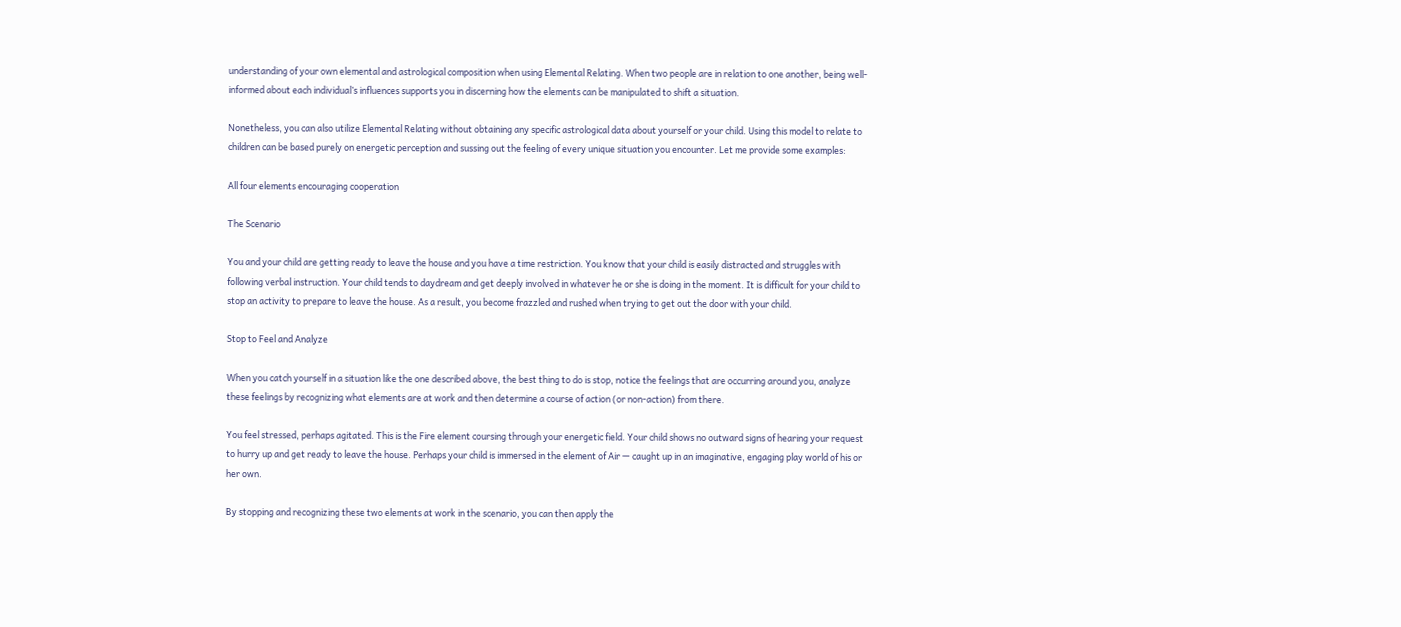understanding of your own elemental and astrological composition when using Elemental Relating. When two people are in relation to one another, being well-informed about each individual’s influences supports you in discerning how the elements can be manipulated to shift a situation.

Nonetheless, you can also utilize Elemental Relating without obtaining any specific astrological data about yourself or your child. Using this model to relate to children can be based purely on energetic perception and sussing out the feeling of every unique situation you encounter. Let me provide some examples:

All four elements encouraging cooperation

The Scenario

You and your child are getting ready to leave the house and you have a time restriction. You know that your child is easily distracted and struggles with following verbal instruction. Your child tends to daydream and get deeply involved in whatever he or she is doing in the moment. It is difficult for your child to stop an activity to prepare to leave the house. As a result, you become frazzled and rushed when trying to get out the door with your child.

Stop to Feel and Analyze

When you catch yourself in a situation like the one described above, the best thing to do is stop, notice the feelings that are occurring around you, analyze these feelings by recognizing what elements are at work and then determine a course of action (or non-action) from there.

You feel stressed, perhaps agitated. This is the Fire element coursing through your energetic field. Your child shows no outward signs of hearing your request to hurry up and get ready to leave the house. Perhaps your child is immersed in the element of Air — caught up in an imaginative, engaging play world of his or her own.

By stopping and recognizing these two elements at work in the scenario, you can then apply the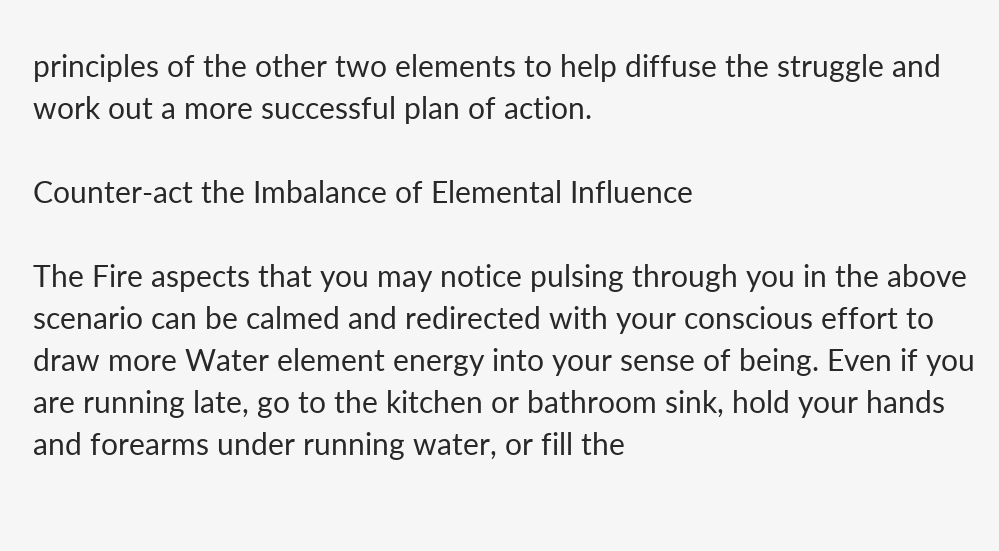principles of the other two elements to help diffuse the struggle and work out a more successful plan of action.

Counter-act the Imbalance of Elemental Influence

The Fire aspects that you may notice pulsing through you in the above scenario can be calmed and redirected with your conscious effort to draw more Water element energy into your sense of being. Even if you are running late, go to the kitchen or bathroom sink, hold your hands and forearms under running water, or fill the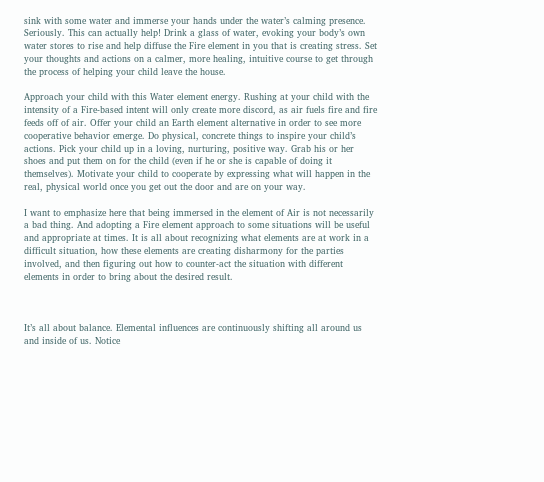sink with some water and immerse your hands under the water’s calming presence. Seriously. This can actually help! Drink a glass of water, evoking your body’s own water stores to rise and help diffuse the Fire element in you that is creating stress. Set your thoughts and actions on a calmer, more healing, intuitive course to get through the process of helping your child leave the house.

Approach your child with this Water element energy. Rushing at your child with the intensity of a Fire-based intent will only create more discord, as air fuels fire and fire feeds off of air. Offer your child an Earth element alternative in order to see more cooperative behavior emerge. Do physical, concrete things to inspire your child’s actions. Pick your child up in a loving, nurturing, positive way. Grab his or her shoes and put them on for the child (even if he or she is capable of doing it themselves). Motivate your child to cooperate by expressing what will happen in the real, physical world once you get out the door and are on your way.

I want to emphasize here that being immersed in the element of Air is not necessarily a bad thing. And adopting a Fire element approach to some situations will be useful and appropriate at times. It is all about recognizing what elements are at work in a difficult situation, how these elements are creating disharmony for the parties involved, and then figuring out how to counter-act the situation with different elements in order to bring about the desired result.



It’s all about balance. Elemental influences are continuously shifting all around us and inside of us. Notice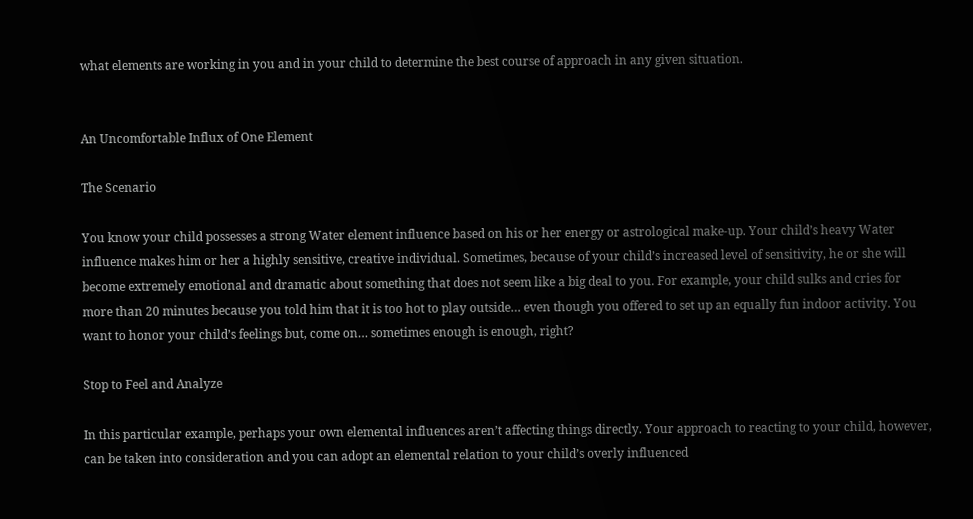what elements are working in you and in your child to determine the best course of approach in any given situation.


An Uncomfortable Influx of One Element

The Scenario

You know your child possesses a strong Water element influence based on his or her energy or astrological make-up. Your child’s heavy Water influence makes him or her a highly sensitive, creative individual. Sometimes, because of your child’s increased level of sensitivity, he or she will become extremely emotional and dramatic about something that does not seem like a big deal to you. For example, your child sulks and cries for more than 20 minutes because you told him that it is too hot to play outside… even though you offered to set up an equally fun indoor activity. You want to honor your child’s feelings but, come on… sometimes enough is enough, right?

Stop to Feel and Analyze

In this particular example, perhaps your own elemental influences aren’t affecting things directly. Your approach to reacting to your child, however, can be taken into consideration and you can adopt an elemental relation to your child’s overly influenced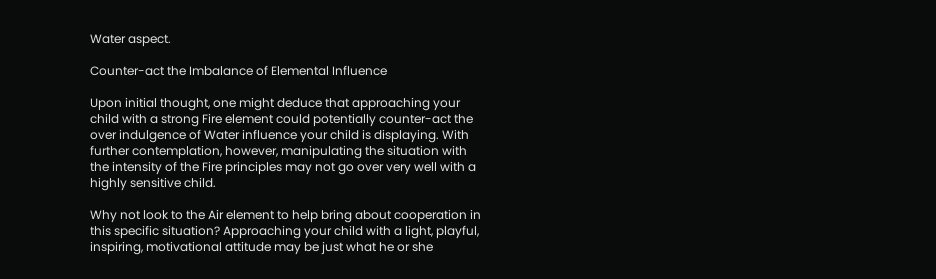Water aspect.

Counter-act the Imbalance of Elemental Influence

Upon initial thought, one might deduce that approaching your child with a strong Fire element could potentially counter-act the over indulgence of Water influence your child is displaying. With further contemplation, however, manipulating the situation with the intensity of the Fire principles may not go over very well with a highly sensitive child.

Why not look to the Air element to help bring about cooperation in this specific situation? Approaching your child with a light, playful, inspiring, motivational attitude may be just what he or she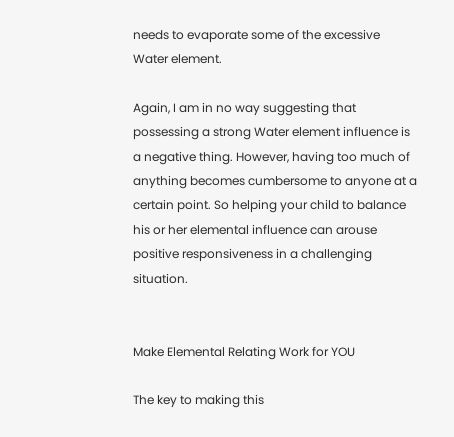needs to evaporate some of the excessive Water element.

Again, I am in no way suggesting that possessing a strong Water element influence is a negative thing. However, having too much of anything becomes cumbersome to anyone at a certain point. So helping your child to balance his or her elemental influence can arouse positive responsiveness in a challenging situation.


Make Elemental Relating Work for YOU

The key to making this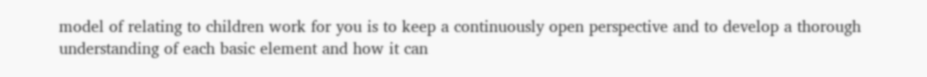model of relating to children work for you is to keep a continuously open perspective and to develop a thorough understanding of each basic element and how it can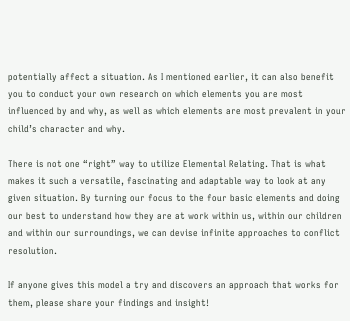potentially affect a situation. As I mentioned earlier, it can also benefit you to conduct your own research on which elements you are most influenced by and why, as well as which elements are most prevalent in your child’s character and why.

There is not one “right” way to utilize Elemental Relating. That is what makes it such a versatile, fascinating and adaptable way to look at any given situation. By turning our focus to the four basic elements and doing our best to understand how they are at work within us, within our children and within our surroundings, we can devise infinite approaches to conflict resolution.

If anyone gives this model a try and discovers an approach that works for them, please share your findings and insight!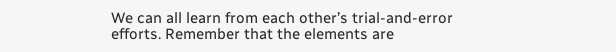We can all learn from each other’s trial-and-error efforts. Remember that the elements are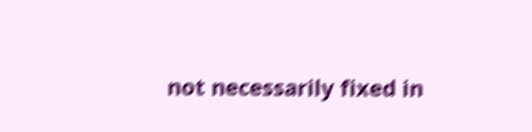not necessarily fixed in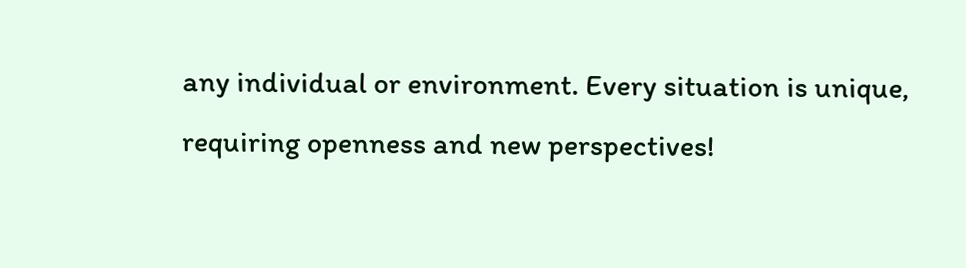any individual or environment. Every situation is unique, requiring openness and new perspectives!